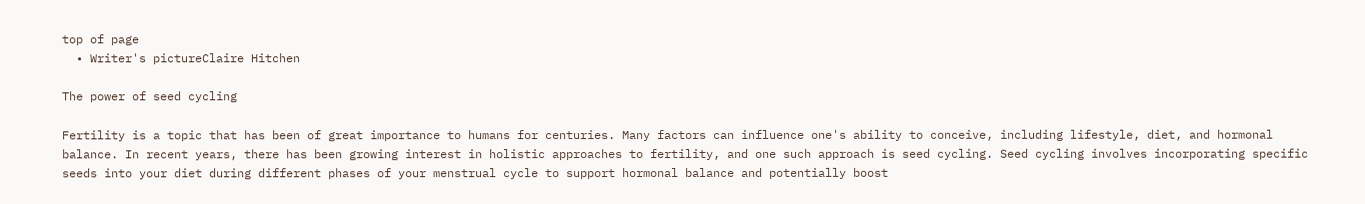top of page
  • Writer's pictureClaire Hitchen

The power of seed cycling

Fertility is a topic that has been of great importance to humans for centuries. Many factors can influence one's ability to conceive, including lifestyle, diet, and hormonal balance. In recent years, there has been growing interest in holistic approaches to fertility, and one such approach is seed cycling. Seed cycling involves incorporating specific seeds into your diet during different phases of your menstrual cycle to support hormonal balance and potentially boost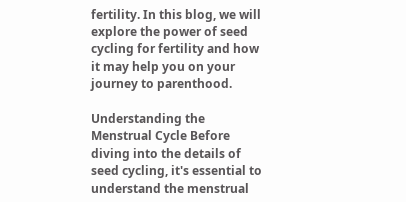fertility. In this blog, we will explore the power of seed cycling for fertility and how it may help you on your journey to parenthood.

Understanding the Menstrual Cycle Before diving into the details of seed cycling, it's essential to understand the menstrual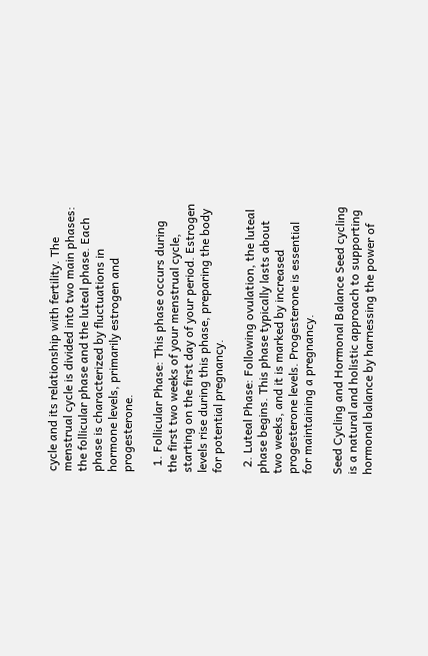cycle and its relationship with fertility. The menstrual cycle is divided into two main phases: the follicular phase and the luteal phase. Each phase is characterized by fluctuations in hormone levels, primarily estrogen and progesterone.

  1. Follicular Phase: This phase occurs during the first two weeks of your menstrual cycle, starting on the first day of your period. Estrogen levels rise during this phase, preparing the body for potential pregnancy.

  2. Luteal Phase: Following ovulation, the luteal phase begins. This phase typically lasts about two weeks, and it is marked by increased progesterone levels. Progesterone is essential for maintaining a pregnancy.

Seed Cycling and Hormonal Balance Seed cycling is a natural and holistic approach to supporting hormonal balance by harnessing the power of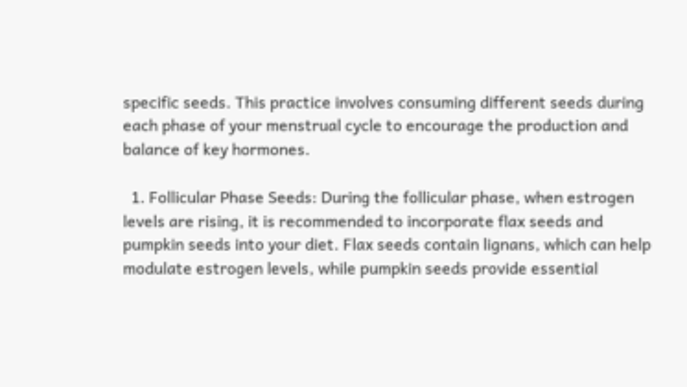specific seeds. This practice involves consuming different seeds during each phase of your menstrual cycle to encourage the production and balance of key hormones.

  1. Follicular Phase Seeds: During the follicular phase, when estrogen levels are rising, it is recommended to incorporate flax seeds and pumpkin seeds into your diet. Flax seeds contain lignans, which can help modulate estrogen levels, while pumpkin seeds provide essential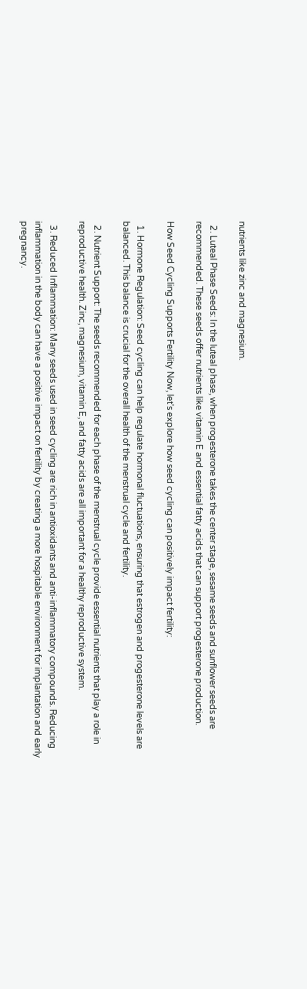nutrients like zinc and magnesium.

  2. Luteal Phase Seeds: In the luteal phase, when progesterone takes the center stage, sesame seeds and sunflower seeds are recommended. These seeds offer nutrients like vitamin E and essential fatty acids that can support progesterone production.

How Seed Cycling Supports Fertility Now, let's explore how seed cycling can positively impact fertility:

  1. Hormone Regulation: Seed cycling can help regulate hormonal fluctuations, ensuring that estrogen and progesterone levels are balanced. This balance is crucial for the overall health of the menstrual cycle and fertility.

  2. Nutrient Support: The seeds recommended for each phase of the menstrual cycle provide essential nutrients that play a role in reproductive health. Zinc, magnesium, vitamin E, and fatty acids are all important for a healthy reproductive system.

  3. Reduced Inflammation: Many seeds used in seed cycling are rich in antioxidants and anti-inflammatory compounds. Reducing inflammation in the body can have a positive impact on fertility by creating a more hospitable environment for implantation and early pregnancy.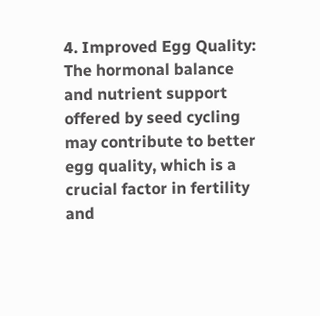4. Improved Egg Quality: The hormonal balance and nutrient support offered by seed cycling may contribute to better egg quality, which is a crucial factor in fertility and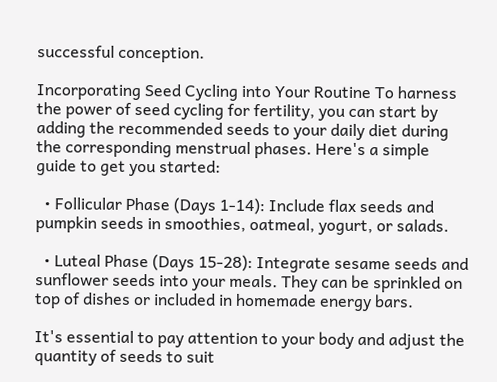successful conception.

Incorporating Seed Cycling into Your Routine To harness the power of seed cycling for fertility, you can start by adding the recommended seeds to your daily diet during the corresponding menstrual phases. Here's a simple guide to get you started:

  • Follicular Phase (Days 1-14): Include flax seeds and pumpkin seeds in smoothies, oatmeal, yogurt, or salads.

  • Luteal Phase (Days 15-28): Integrate sesame seeds and sunflower seeds into your meals. They can be sprinkled on top of dishes or included in homemade energy bars.

It's essential to pay attention to your body and adjust the quantity of seeds to suit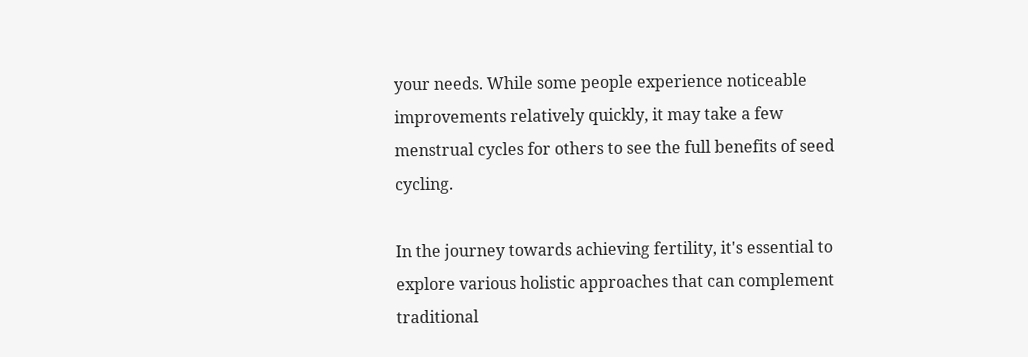your needs. While some people experience noticeable improvements relatively quickly, it may take a few menstrual cycles for others to see the full benefits of seed cycling.

In the journey towards achieving fertility, it's essential to explore various holistic approaches that can complement traditional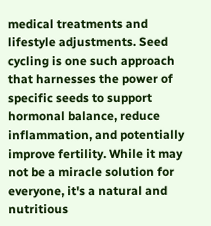medical treatments and lifestyle adjustments. Seed cycling is one such approach that harnesses the power of specific seeds to support hormonal balance, reduce inflammation, and potentially improve fertility. While it may not be a miracle solution for everyone, it's a natural and nutritious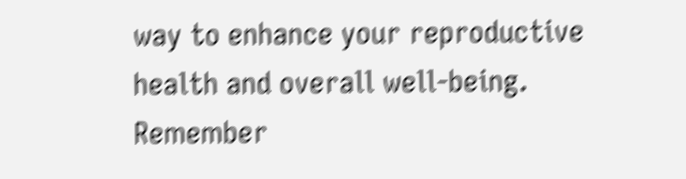way to enhance your reproductive health and overall well-being. Remember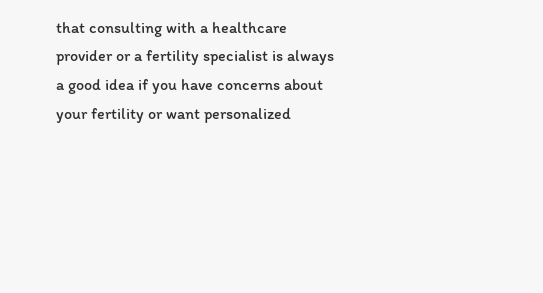that consulting with a healthcare provider or a fertility specialist is always a good idea if you have concerns about your fertility or want personalized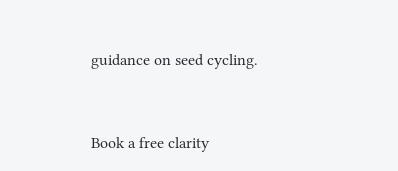guidance on seed cycling.



Book a free clarity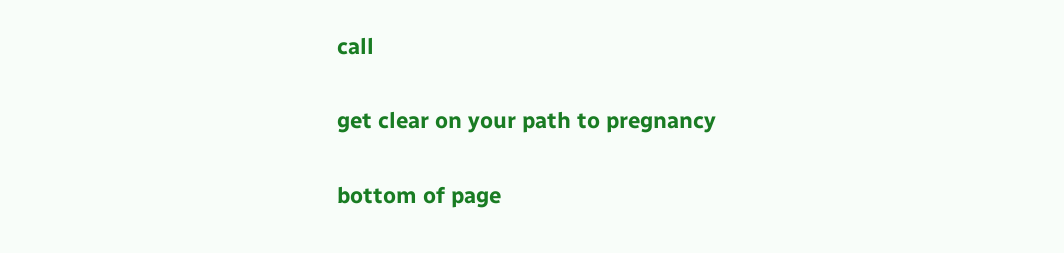call

get clear on your path to pregnancy

bottom of page